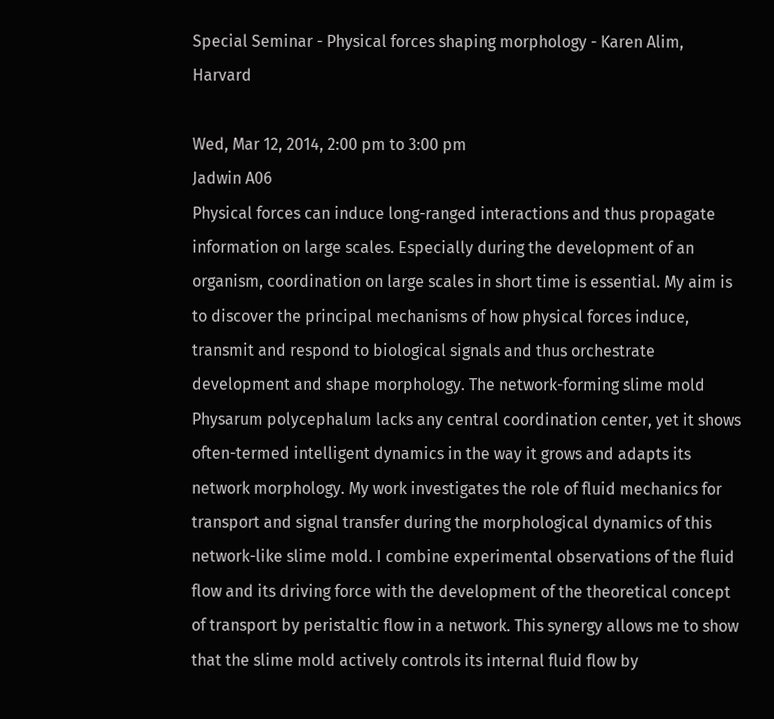Special Seminar - Physical forces shaping morphology - Karen Alim, Harvard

Wed, Mar 12, 2014, 2:00 pm to 3:00 pm
Jadwin A06
Physical forces can induce long-ranged interactions and thus propagate information on large scales. Especially during the development of an organism, coordination on large scales in short time is essential. My aim is to discover the principal mechanisms of how physical forces induce, transmit and respond to biological signals and thus orchestrate development and shape morphology. The network-forming slime mold Physarum polycephalum lacks any central coordination center, yet it shows often-termed intelligent dynamics in the way it grows and adapts its network morphology. My work investigates the role of fluid mechanics for transport and signal transfer during the morphological dynamics of this network-like slime mold. I combine experimental observations of the fluid flow and its driving force with the development of the theoretical concept of transport by peristaltic flow in a network. This synergy allows me to show that the slime mold actively controls its internal fluid flow by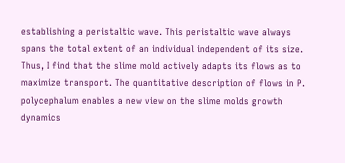establishing a peristaltic wave. This peristaltic wave always spans the total extent of an individual independent of its size. Thus, I find that the slime mold actively adapts its flows as to maximize transport. The quantitative description of flows in P. polycephalum enables a new view on the slime molds growth dynamics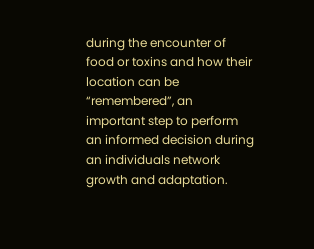during the encounter of food or toxins and how their location can be “remembered”, an important step to perform an informed decision during an individuals network growth and adaptation.